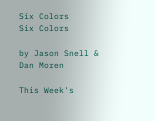Six Colors
Six Colors

by Jason Snell & Dan Moren

This Week's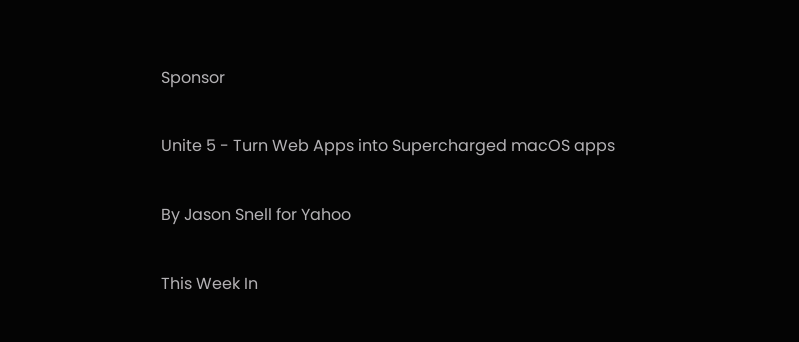Sponsor

Unite 5 - Turn Web Apps into Supercharged macOS apps

By Jason Snell for Yahoo

This Week In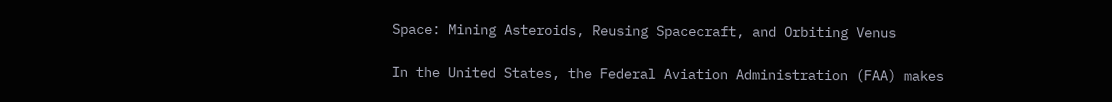Space: Mining Asteroids, Reusing Spacecraft, and Orbiting Venus

In the United States, the Federal Aviation Administration (FAA) makes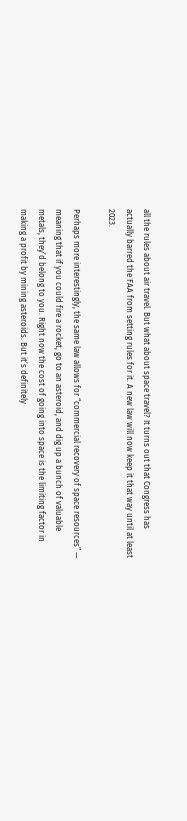all the rules about air travel. But what about space travel? It turns out that Congress has actually barred the FAA from setting rules for it. A new law will now keep it that way until at least 2023.

Perhaps more interestingly, the same law allows for “commercial recovery of space resources” — meaning that if you could fire a rocket, go to an asteroid, and dig up a bunch of valuable metals, they’d belong to you. Right now the cost of going into space is the limiting factor in making a profit by mining asteroids. But it’s definitely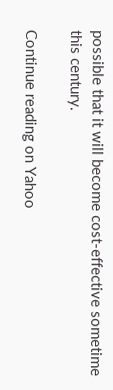possible that it will become cost-effective sometime this century.

Continue reading on Yahoo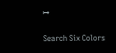↦

Search Six Colors